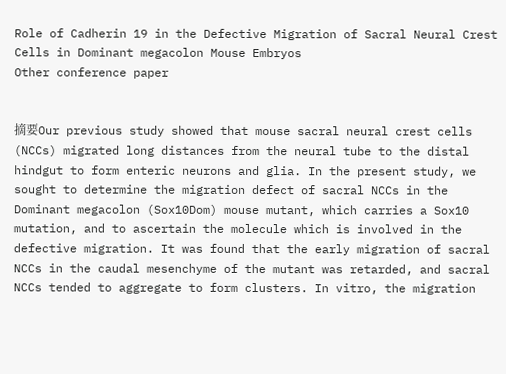Role of Cadherin 19 in the Defective Migration of Sacral Neural Crest Cells in Dominant megacolon Mouse Embryos
Other conference paper


摘要Our previous study showed that mouse sacral neural crest cells (NCCs) migrated long distances from the neural tube to the distal hindgut to form enteric neurons and glia. In the present study, we sought to determine the migration defect of sacral NCCs in the Dominant megacolon (Sox10Dom) mouse mutant, which carries a Sox10 mutation, and to ascertain the molecule which is involved in the defective migration. It was found that the early migration of sacral NCCs in the caudal mesenchyme of the mutant was retarded, and sacral NCCs tended to aggregate to form clusters. In vitro, the migration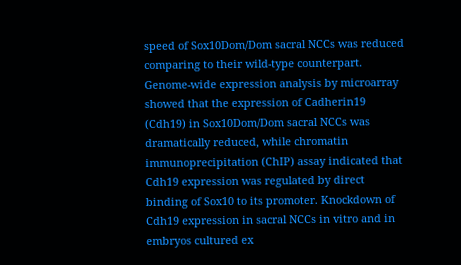speed of Sox10Dom/Dom sacral NCCs was reduced comparing to their wild-type counterpart. Genome-wide expression analysis by microarray showed that the expression of Cadherin19 (Cdh19) in Sox10Dom/Dom sacral NCCs was dramatically reduced, while chromatin immunoprecipitation (ChIP) assay indicated that Cdh19 expression was regulated by direct binding of Sox10 to its promoter. Knockdown of Cdh19 expression in sacral NCCs in vitro and in embryos cultured ex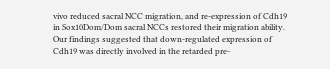vivo reduced sacral NCC migration, and re-expression of Cdh19 in Sox10Dom/Dom sacral NCCs restored their migration ability. Our findings suggested that down-regulated expression of Cdh19 was directly involved in the retarded pre-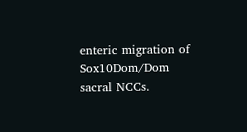enteric migration of Sox10Dom/Dom sacral NCCs.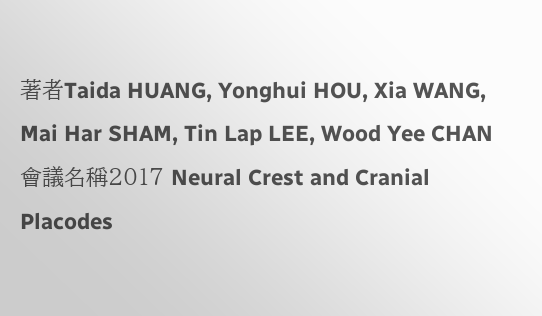著者Taida HUANG, Yonghui HOU, Xia WANG, Mai Har SHAM, Tin Lap LEE, Wood Yee CHAN
會議名稱2017 Neural Crest and Cranial Placodes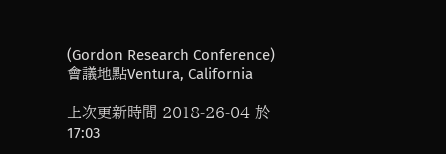(Gordon Research Conference)
會議地點Ventura, California

上次更新時間 2018-26-04 於 17:03